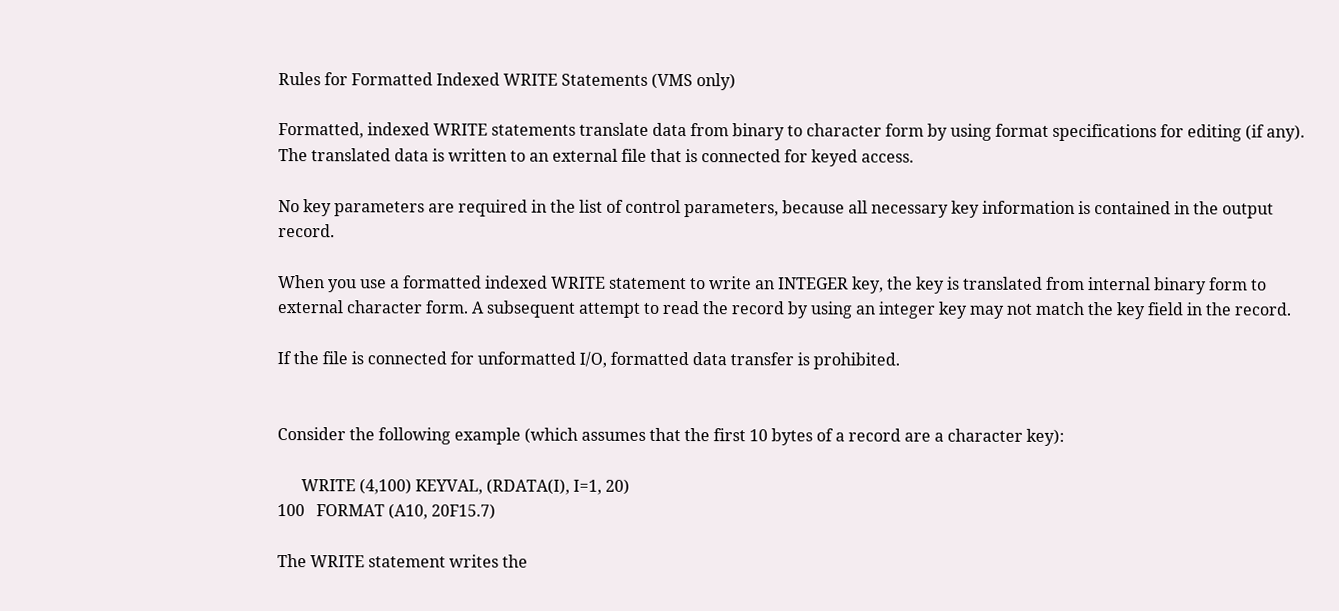Rules for Formatted Indexed WRITE Statements (VMS only)

Formatted, indexed WRITE statements translate data from binary to character form by using format specifications for editing (if any). The translated data is written to an external file that is connected for keyed access.

No key parameters are required in the list of control parameters, because all necessary key information is contained in the output record.

When you use a formatted indexed WRITE statement to write an INTEGER key, the key is translated from internal binary form to external character form. A subsequent attempt to read the record by using an integer key may not match the key field in the record.

If the file is connected for unformatted I/O, formatted data transfer is prohibited.


Consider the following example (which assumes that the first 10 bytes of a record are a character key):

      WRITE (4,100) KEYVAL, (RDATA(I), I=1, 20)
100   FORMAT (A10, 20F15.7)

The WRITE statement writes the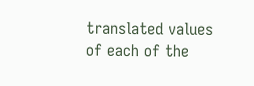translated values of each of the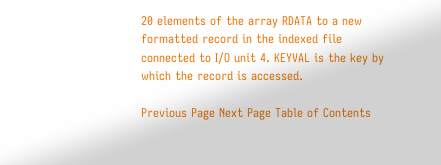20 elements of the array RDATA to a new formatted record in the indexed file connected to I/O unit 4. KEYVAL is the key by which the record is accessed.

Previous Page Next Page Table of Contents